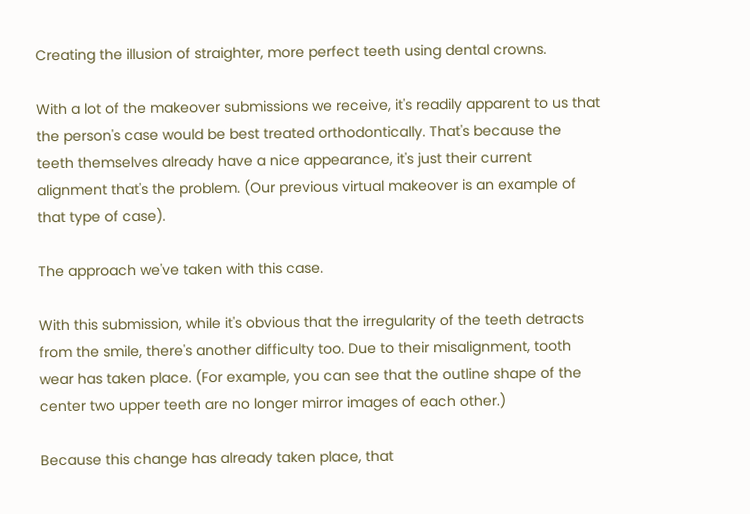Creating the illusion of straighter, more perfect teeth using dental crowns.

With a lot of the makeover submissions we receive, it's readily apparent to us that the person's case would be best treated orthodontically. That's because the teeth themselves already have a nice appearance, it's just their current alignment that's the problem. (Our previous virtual makeover is an example of that type of case).

The approach we've taken with this case.

With this submission, while it's obvious that the irregularity of the teeth detracts from the smile, there's another difficulty too. Due to their misalignment, tooth wear has taken place. (For example, you can see that the outline shape of the center two upper teeth are no longer mirror images of each other.)

Because this change has already taken place, that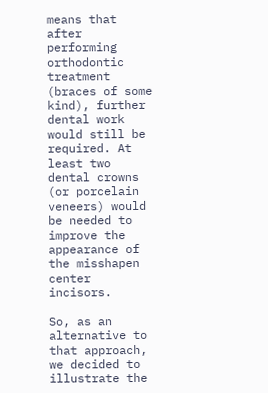means that after performing orthodontic treatment (braces of some kind), further dental work would still be required. At least two dental crowns (or porcelain veneers) would be needed to improve the appearance of the misshapen center incisors.

So, as an alternative to that approach, we decided to illustrate the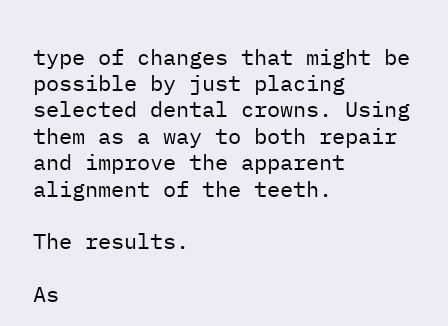type of changes that might be possible by just placing selected dental crowns. Using them as a way to both repair and improve the apparent alignment of the teeth.

The results.

As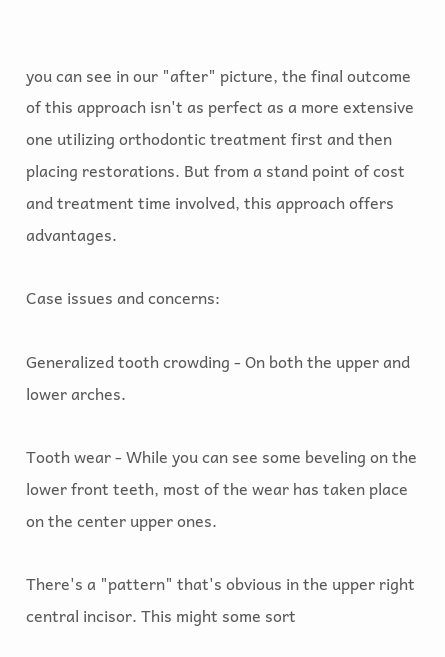you can see in our "after" picture, the final outcome of this approach isn't as perfect as a more extensive one utilizing orthodontic treatment first and then placing restorations. But from a stand point of cost and treatment time involved, this approach offers advantages.

Case issues and concerns:

Generalized tooth crowding - On both the upper and lower arches.

Tooth wear - While you can see some beveling on the lower front teeth, most of the wear has taken place on the center upper ones.

There's a "pattern" that's obvious in the upper right central incisor. This might some sort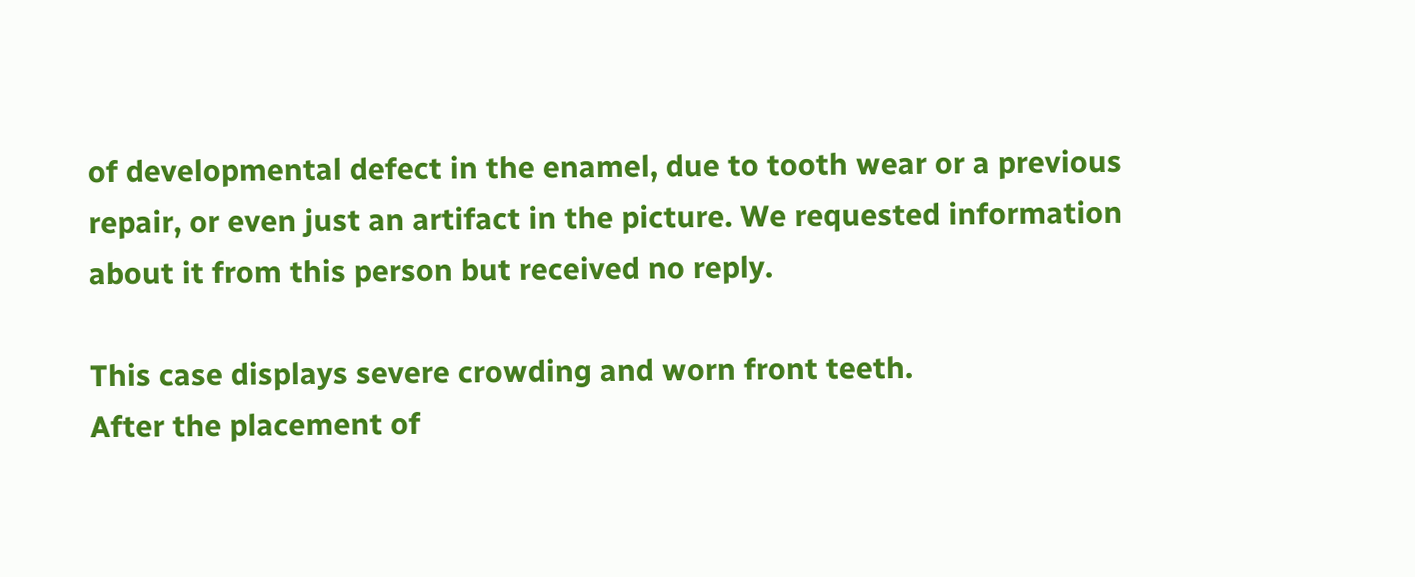of developmental defect in the enamel, due to tooth wear or a previous repair, or even just an artifact in the picture. We requested information about it from this person but received no reply.

This case displays severe crowding and worn front teeth.
After the placement of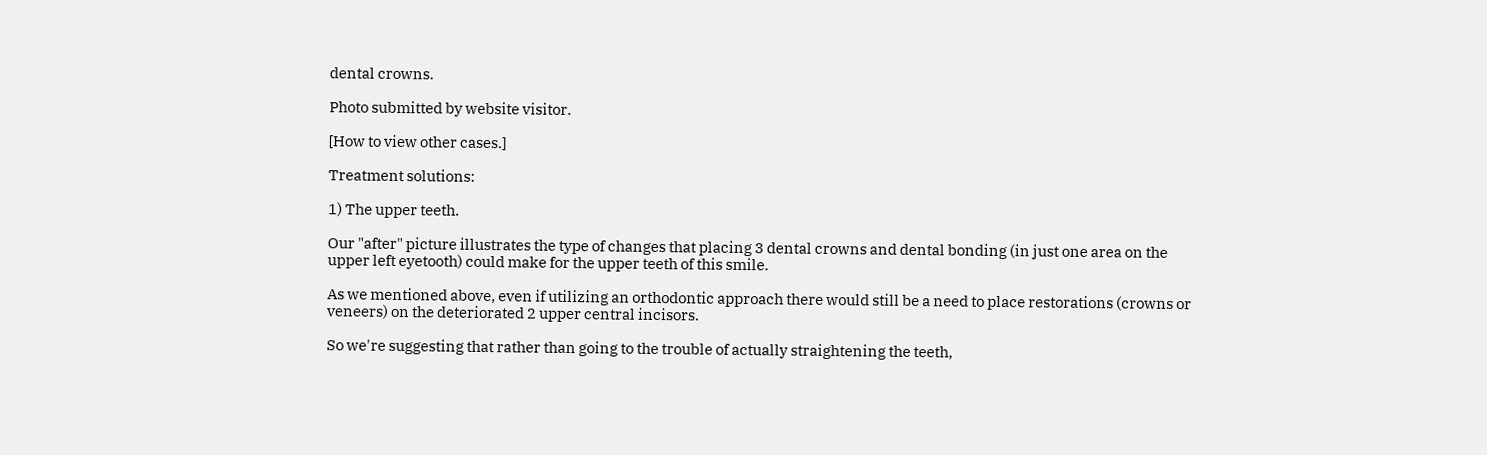dental crowns.

Photo submitted by website visitor.

[How to view other cases.]

Treatment solutions:

1) The upper teeth.

Our "after" picture illustrates the type of changes that placing 3 dental crowns and dental bonding (in just one area on the upper left eyetooth) could make for the upper teeth of this smile.

As we mentioned above, even if utilizing an orthodontic approach there would still be a need to place restorations (crowns or veneers) on the deteriorated 2 upper central incisors.

So we're suggesting that rather than going to the trouble of actually straightening the teeth,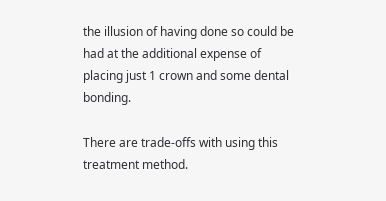the illusion of having done so could be had at the additional expense of placing just 1 crown and some dental bonding.

There are trade-offs with using this treatment method.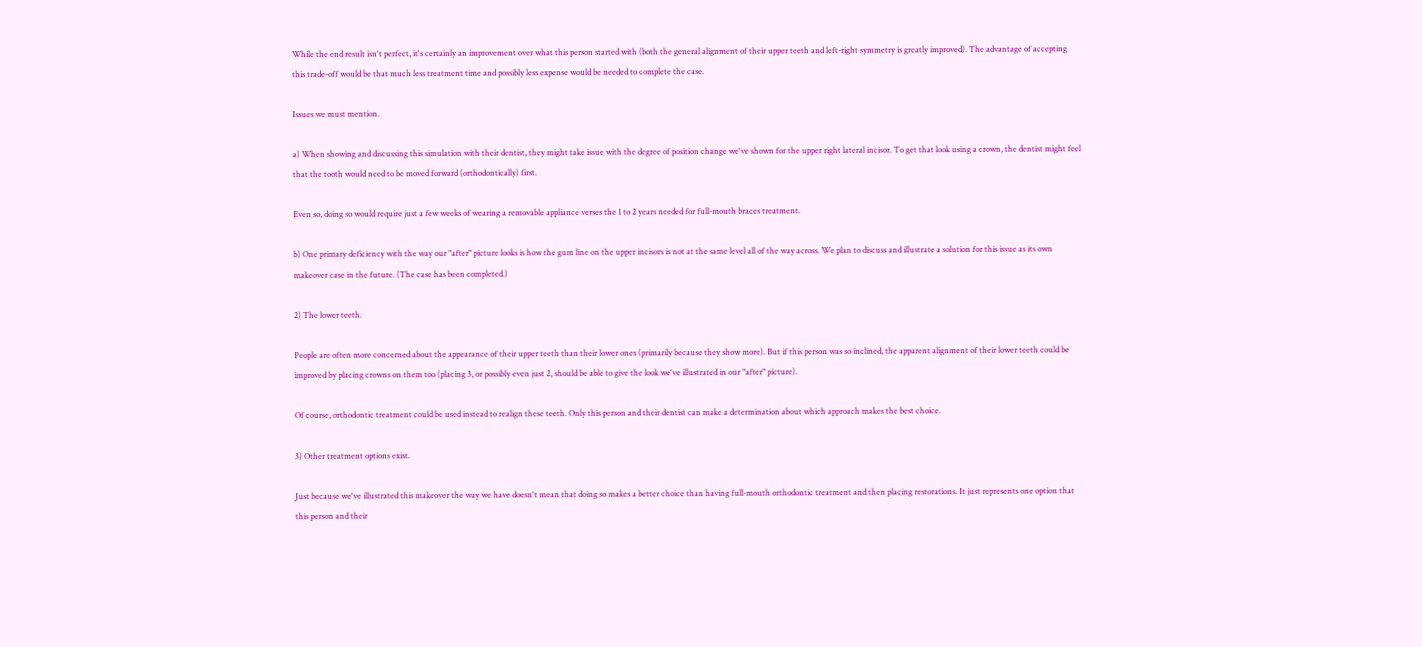While the end result isn't perfect, it's certainly an improvement over what this person started with (both the general alignment of their upper teeth and left-right symmetry is greatly improved). The advantage of accepting this trade-off would be that much less treatment time and possibly less expense would be needed to complete the case.

Issues we must mention.

a) When showing and discussing this simulation with their dentist, they might take issue with the degree of position change we've shown for the upper right lateral incisor. To get that look using a crown, the dentist might feel that the tooth would need to be moved forward (orthodontically) first.

Even so, doing so would require just a few weeks of wearing a removable appliance verses the 1 to 2 years needed for full-mouth braces treatment.

b) One primary deficiency with the way our "after" picture looks is how the gum line on the upper incisors is not at the same level all of the way across. We plan to discuss and illustrate a solution for this issue as its own makeover case in the future. (The case has been completed.)

2) The lower teeth.

People are often more concerned about the appearance of their upper teeth than their lower ones (primarily because they show more). But if this person was so inclined, the apparent alignment of their lower teeth could be improved by placing crowns on them too (placing 3, or possibly even just 2, should be able to give the look we've illustrated in our "after" picture).

Of course, orthodontic treatment could be used instead to realign these teeth. Only this person and their dentist can make a determination about which approach makes the best choice.

3) Other treatment options exist.

Just because we've illustrated this makeover the way we have doesn't mean that doing so makes a better choice than having full-mouth orthodontic treatment and then placing restorations. It just represents one option that this person and their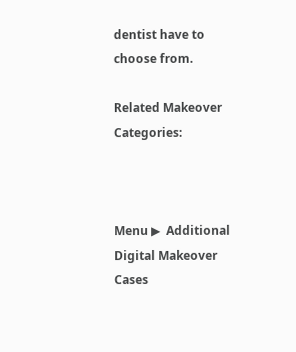dentist have to choose from.

Related Makeover Categories:



Menu ▶  Additional Digital Makeover Cases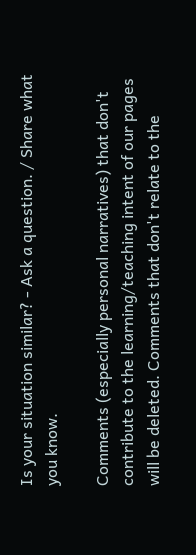Is your situation similar? - Ask a question. / Share what you know.

Comments (especially personal narratives) that don't contribute to the learning/teaching intent of our pages will be deleted. Comments that don't relate to the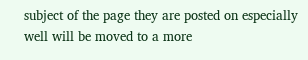subject of the page they are posted on especially well will be moved to a more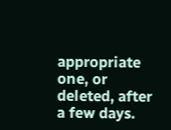appropriate one, or deleted, after a few days.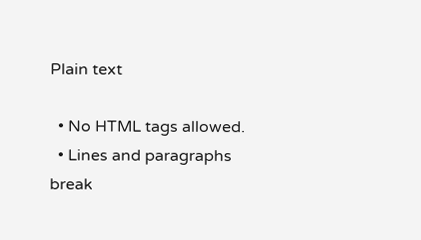Plain text

  • No HTML tags allowed.
  • Lines and paragraphs break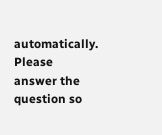automatically.
Please answer the question so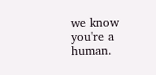we know you're a human.